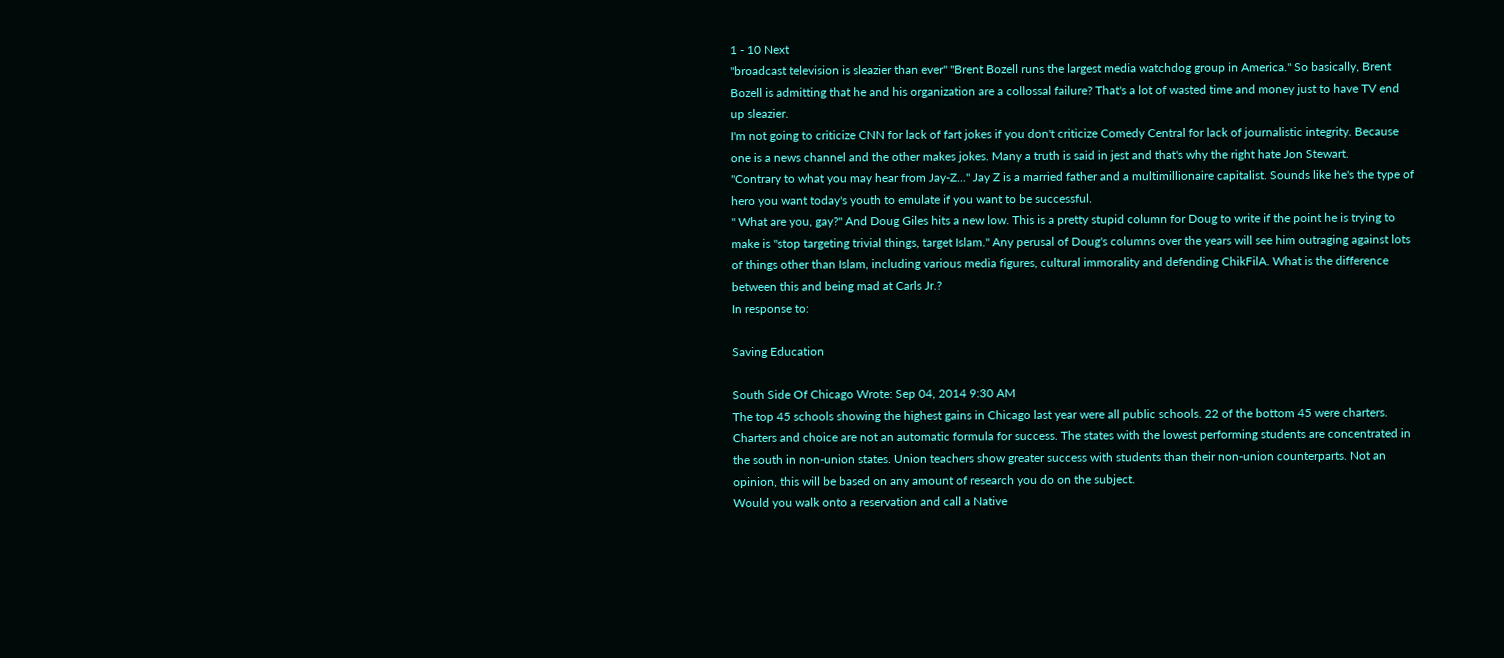1 - 10 Next
"broadcast television is sleazier than ever" "Brent Bozell runs the largest media watchdog group in America." So basically, Brent Bozell is admitting that he and his organization are a collossal failure? That's a lot of wasted time and money just to have TV end up sleazier.
I'm not going to criticize CNN for lack of fart jokes if you don't criticize Comedy Central for lack of journalistic integrity. Because one is a news channel and the other makes jokes. Many a truth is said in jest and that's why the right hate Jon Stewart.
"Contrary to what you may hear from Jay-Z..." Jay Z is a married father and a multimillionaire capitalist. Sounds like he's the type of hero you want today's youth to emulate if you want to be successful.
" What are you, gay?" And Doug Giles hits a new low. This is a pretty stupid column for Doug to write if the point he is trying to make is "stop targeting trivial things, target Islam." Any perusal of Doug's columns over the years will see him outraging against lots of things other than Islam, including various media figures, cultural immorality and defending ChikFilA. What is the difference between this and being mad at Carls Jr.?
In response to:

Saving Education

South Side Of Chicago Wrote: Sep 04, 2014 9:30 AM
The top 45 schools showing the highest gains in Chicago last year were all public schools. 22 of the bottom 45 were charters. Charters and choice are not an automatic formula for success. The states with the lowest performing students are concentrated in the south in non-union states. Union teachers show greater success with students than their non-union counterparts. Not an opinion, this will be based on any amount of research you do on the subject.
Would you walk onto a reservation and call a Native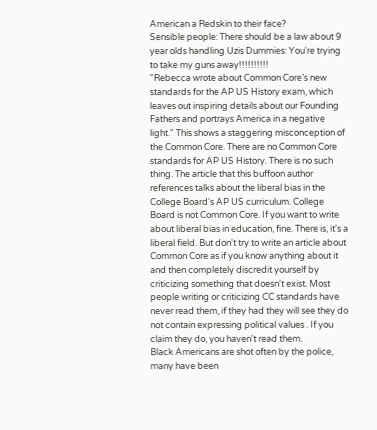American a Redskin to their face?
Sensible people: There should be a law about 9 year olds handling Uzis Dummies: You're trying to take my guns away!!!!!!!!!!
"Rebecca wrote about Common Core’s new standards for the AP US History exam, which leaves out inspiring details about our Founding Fathers and portrays America in a negative light." This shows a staggering misconception of the Common Core. There are no Common Core standards for AP US History. There is no such thing. The article that this buffoon author references talks about the liberal bias in the College Board's AP US curriculum. College Board is not Common Core. If you want to write about liberal bias in education, fine. There is, it's a liberal field. But don't try to write an article about Common Core as if you know anything about it and then completely discredit yourself by criticizing something that doesn't exist. Most people writing or criticizing CC standards have never read them, if they had they will see they do not contain expressing political values . If you claim they do, you haven't read them.
Black Americans are shot often by the police, many have been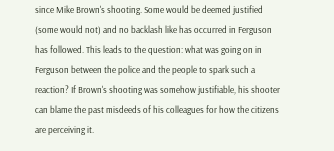since Mike Brown's shooting. Some would be deemed justified (some would not) and no backlash like has occurred in Ferguson has followed. This leads to the question: what was going on in Ferguson between the police and the people to spark such a reaction? If Brown's shooting was somehow justifiable, his shooter can blame the past misdeeds of his colleagues for how the citizens are perceiving it.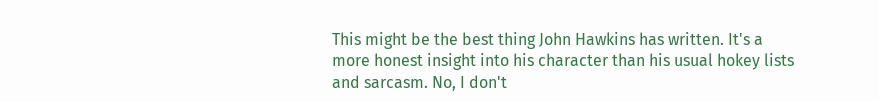This might be the best thing John Hawkins has written. It's a more honest insight into his character than his usual hokey lists and sarcasm. No, I don't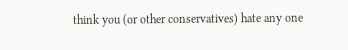think you (or other conservatives) hate any one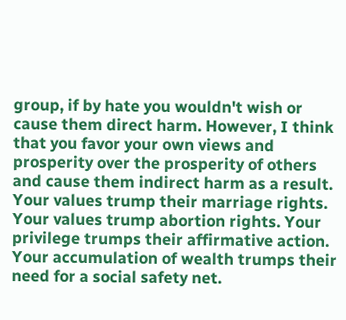group, if by hate you wouldn't wish or cause them direct harm. However, I think that you favor your own views and prosperity over the prosperity of others and cause them indirect harm as a result. Your values trump their marriage rights. Your values trump abortion rights. Your privilege trumps their affirmative action. Your accumulation of wealth trumps their need for a social safety net.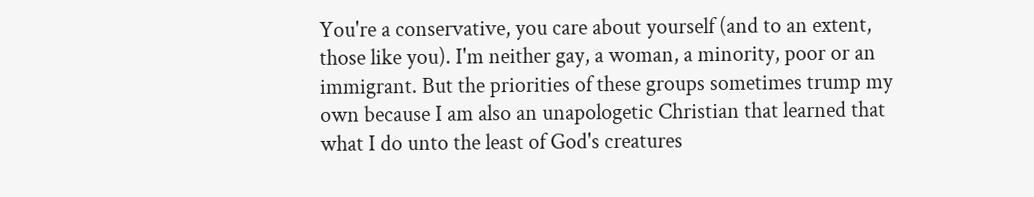You're a conservative, you care about yourself (and to an extent, those like you). I'm neither gay, a woman, a minority, poor or an immigrant. But the priorities of these groups sometimes trump my own because I am also an unapologetic Christian that learned that what I do unto the least of God's creatures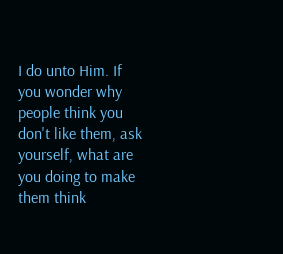I do unto Him. If you wonder why people think you don't like them, ask yourself, what are you doing to make them think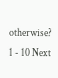otherwise?
1 - 10 Next